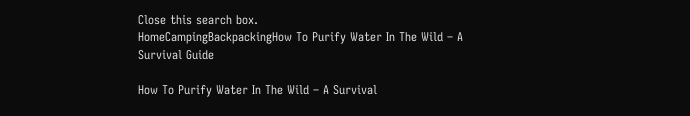Close this search box.
HomeCampingBackpackingHow To Purify Water In The Wild – A Survival Guide

How To Purify Water In The Wild – A Survival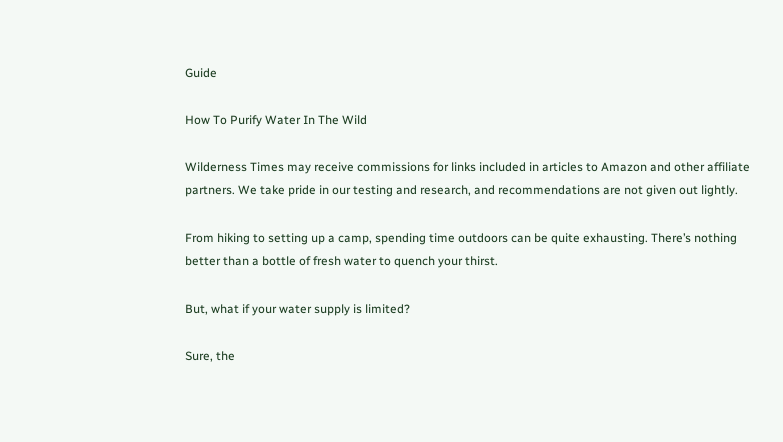Guide

How To Purify Water In The Wild

Wilderness Times may receive commissions for links included in articles to Amazon and other affiliate partners. We take pride in our testing and research, and recommendations are not given out lightly.

From hiking to setting up a camp, spending time outdoors can be quite exhausting. There’s nothing better than a bottle of fresh water to quench your thirst.

But, what if your water supply is limited?

Sure, the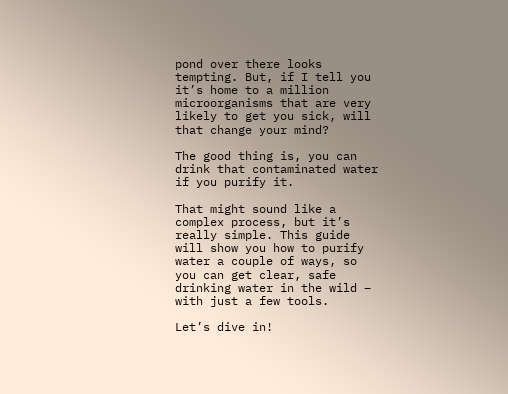pond over there looks tempting. But, if I tell you it’s home to a million microorganisms that are very likely to get you sick, will that change your mind?

The good thing is, you can drink that contaminated water if you purify it.

That might sound like a complex process, but it’s really simple. This guide will show you how to purify water a couple of ways, so you can get clear, safe drinking water in the wild – with just a few tools.

Let’s dive in!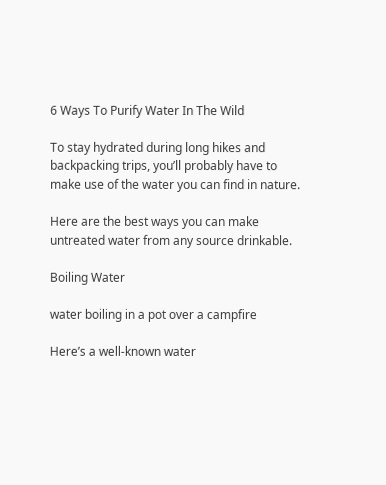6 Ways To Purify Water In The Wild

To stay hydrated during long hikes and backpacking trips, you’ll probably have to make use of the water you can find in nature.

Here are the best ways you can make untreated water from any source drinkable.

Boiling Water

water boiling in a pot over a campfire

Here’s a well-known water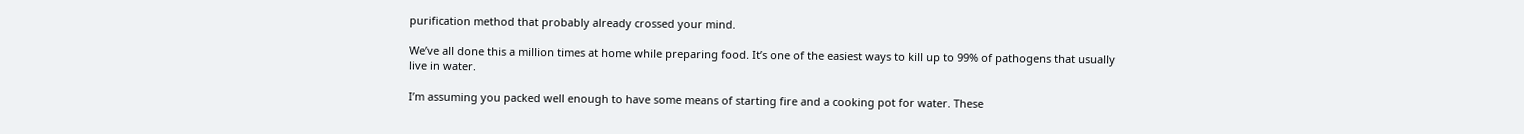purification method that probably already crossed your mind.

We’ve all done this a million times at home while preparing food. It’s one of the easiest ways to kill up to 99% of pathogens that usually live in water.

I’m assuming you packed well enough to have some means of starting fire and a cooking pot for water. These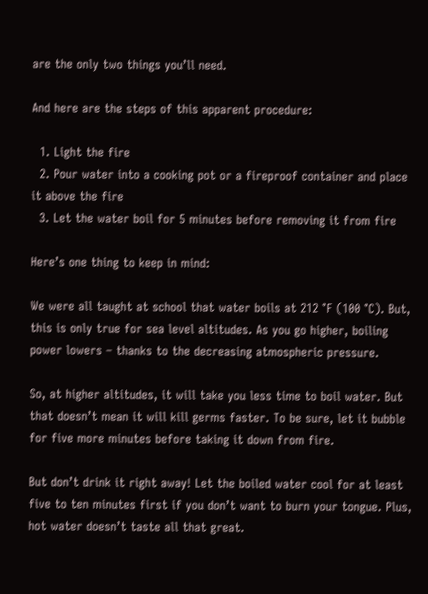are the only two things you’ll need.

And here are the steps of this apparent procedure:

  1. Light the fire
  2. Pour water into a cooking pot or a fireproof container and place it above the fire
  3. Let the water boil for 5 minutes before removing it from fire

Here’s one thing to keep in mind:

We were all taught at school that water boils at 212 °F (100 °C). But, this is only true for sea level altitudes. As you go higher, boiling power lowers – thanks to the decreasing atmospheric pressure.

So, at higher altitudes, it will take you less time to boil water. But that doesn’t mean it will kill germs faster. To be sure, let it bubble for five more minutes before taking it down from fire.

But don’t drink it right away! Let the boiled water cool for at least five to ten minutes first if you don’t want to burn your tongue. Plus, hot water doesn’t taste all that great.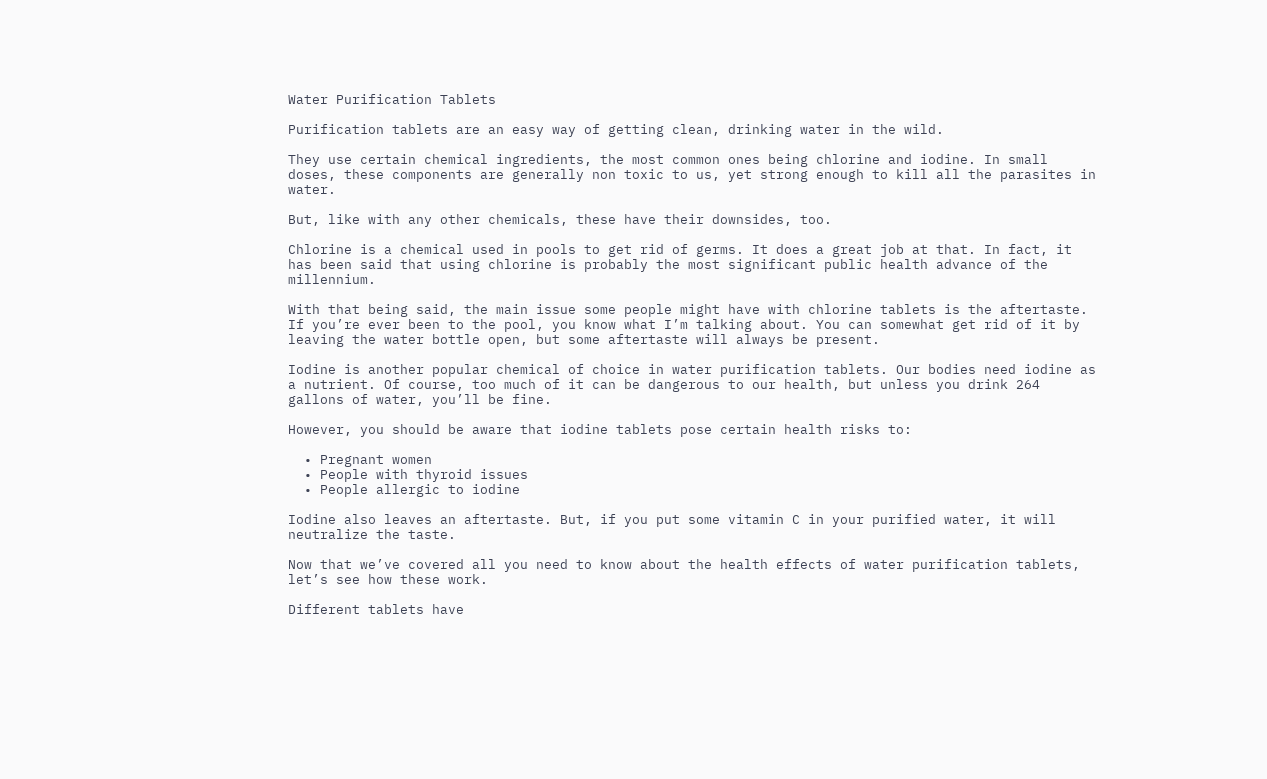Water Purification Tablets

Purification tablets are an easy way of getting clean, drinking water in the wild.

They use certain chemical ingredients, the most common ones being chlorine and iodine. In small doses, these components are generally non toxic to us, yet strong enough to kill all the parasites in water.

But, like with any other chemicals, these have their downsides, too.

Chlorine is a chemical used in pools to get rid of germs. It does a great job at that. In fact, it has been said that using chlorine is probably the most significant public health advance of the millennium.

With that being said, the main issue some people might have with chlorine tablets is the aftertaste. If you’re ever been to the pool, you know what I’m talking about. You can somewhat get rid of it by leaving the water bottle open, but some aftertaste will always be present.

Iodine is another popular chemical of choice in water purification tablets. Our bodies need iodine as a nutrient. Of course, too much of it can be dangerous to our health, but unless you drink 264 gallons of water, you’ll be fine.

However, you should be aware that iodine tablets pose certain health risks to:

  • Pregnant women
  • People with thyroid issues
  • People allergic to iodine

Iodine also leaves an aftertaste. But, if you put some vitamin C in your purified water, it will neutralize the taste.

Now that we’ve covered all you need to know about the health effects of water purification tablets, let’s see how these work.

Different tablets have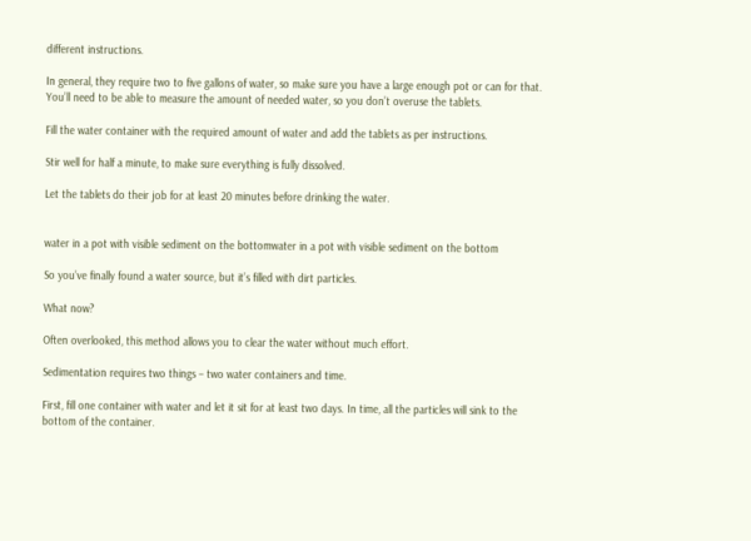different instructions.

In general, they require two to five gallons of water, so make sure you have a large enough pot or can for that. You’ll need to be able to measure the amount of needed water, so you don’t overuse the tablets.

Fill the water container with the required amount of water and add the tablets as per instructions.

Stir well for half a minute, to make sure everything is fully dissolved.

Let the tablets do their job for at least 20 minutes before drinking the water.


water in a pot with visible sediment on the bottomwater in a pot with visible sediment on the bottom

So you’ve finally found a water source, but it’s filled with dirt particles.

What now?

Often overlooked, this method allows you to clear the water without much effort.

Sedimentation requires two things – two water containers and time.

First, fill one container with water and let it sit for at least two days. In time, all the particles will sink to the bottom of the container.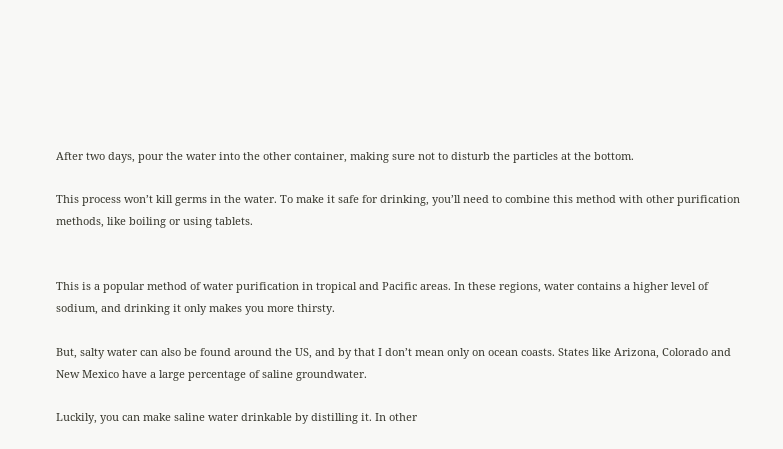After two days, pour the water into the other container, making sure not to disturb the particles at the bottom.

This process won’t kill germs in the water. To make it safe for drinking, you’ll need to combine this method with other purification methods, like boiling or using tablets.


This is a popular method of water purification in tropical and Pacific areas. In these regions, water contains a higher level of sodium, and drinking it only makes you more thirsty.

But, salty water can also be found around the US, and by that I don’t mean only on ocean coasts. States like Arizona, Colorado and New Mexico have a large percentage of saline groundwater.

Luckily, you can make saline water drinkable by distilling it. In other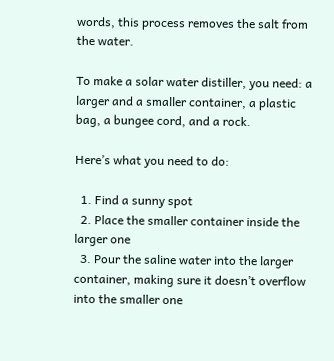words, this process removes the salt from the water.

To make a solar water distiller, you need: a larger and a smaller container, a plastic bag, a bungee cord, and a rock.

Here’s what you need to do:

  1. Find a sunny spot
  2. Place the smaller container inside the larger one
  3. Pour the saline water into the larger container, making sure it doesn’t overflow into the smaller one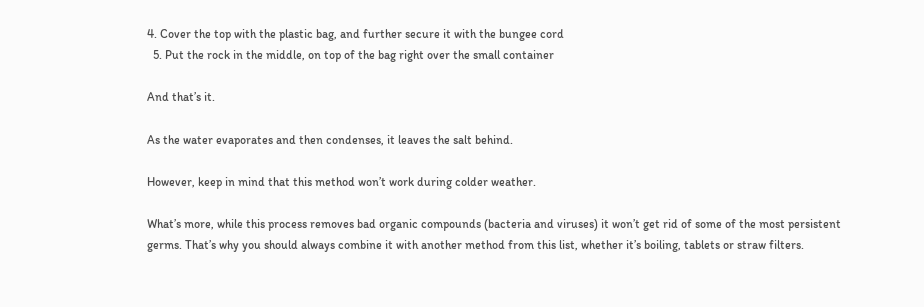4. Cover the top with the plastic bag, and further secure it with the bungee cord
  5. Put the rock in the middle, on top of the bag right over the small container

And that’s it.

As the water evaporates and then condenses, it leaves the salt behind.

However, keep in mind that this method won’t work during colder weather.

What’s more, while this process removes bad organic compounds (bacteria and viruses) it won’t get rid of some of the most persistent germs. That’s why you should always combine it with another method from this list, whether it’s boiling, tablets or straw filters.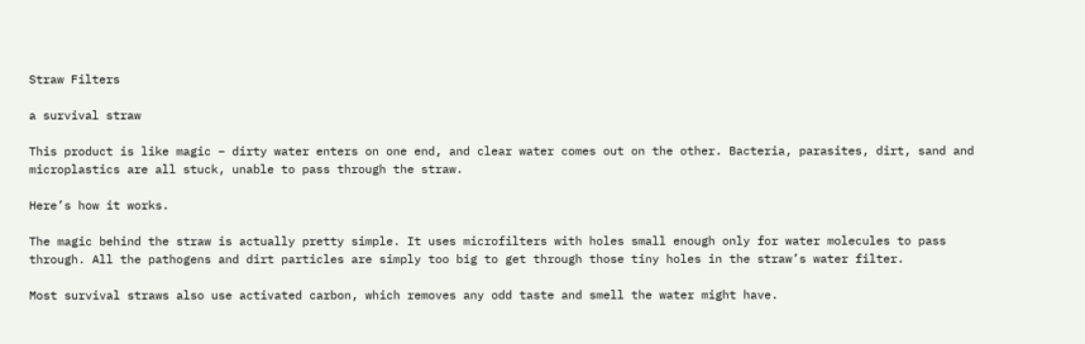Straw Filters

a survival straw

This product is like magic – dirty water enters on one end, and clear water comes out on the other. Bacteria, parasites, dirt, sand and microplastics are all stuck, unable to pass through the straw.

Here’s how it works.

The magic behind the straw is actually pretty simple. It uses microfilters with holes small enough only for water molecules to pass through. All the pathogens and dirt particles are simply too big to get through those tiny holes in the straw’s water filter.

Most survival straws also use activated carbon, which removes any odd taste and smell the water might have.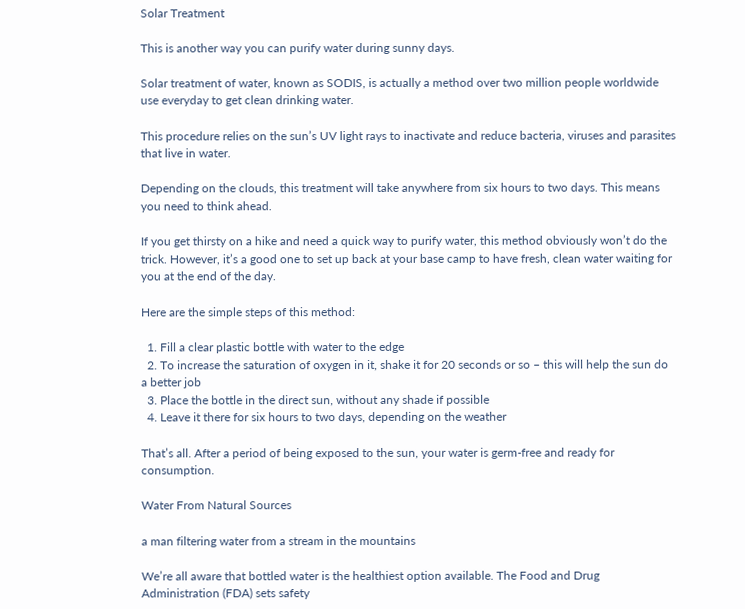Solar Treatment

This is another way you can purify water during sunny days.

Solar treatment of water, known as SODIS, is actually a method over two million people worldwide use everyday to get clean drinking water.

This procedure relies on the sun’s UV light rays to inactivate and reduce bacteria, viruses and parasites that live in water.

Depending on the clouds, this treatment will take anywhere from six hours to two days. This means you need to think ahead.

If you get thirsty on a hike and need a quick way to purify water, this method obviously won’t do the trick. However, it’s a good one to set up back at your base camp to have fresh, clean water waiting for you at the end of the day.

Here are the simple steps of this method:

  1. Fill a clear plastic bottle with water to the edge
  2. To increase the saturation of oxygen in it, shake it for 20 seconds or so – this will help the sun do a better job
  3. Place the bottle in the direct sun, without any shade if possible
  4. Leave it there for six hours to two days, depending on the weather

That’s all. After a period of being exposed to the sun, your water is germ-free and ready for consumption.

Water From Natural Sources

a man filtering water from a stream in the mountains

We’re all aware that bottled water is the healthiest option available. The Food and Drug Administration (FDA) sets safety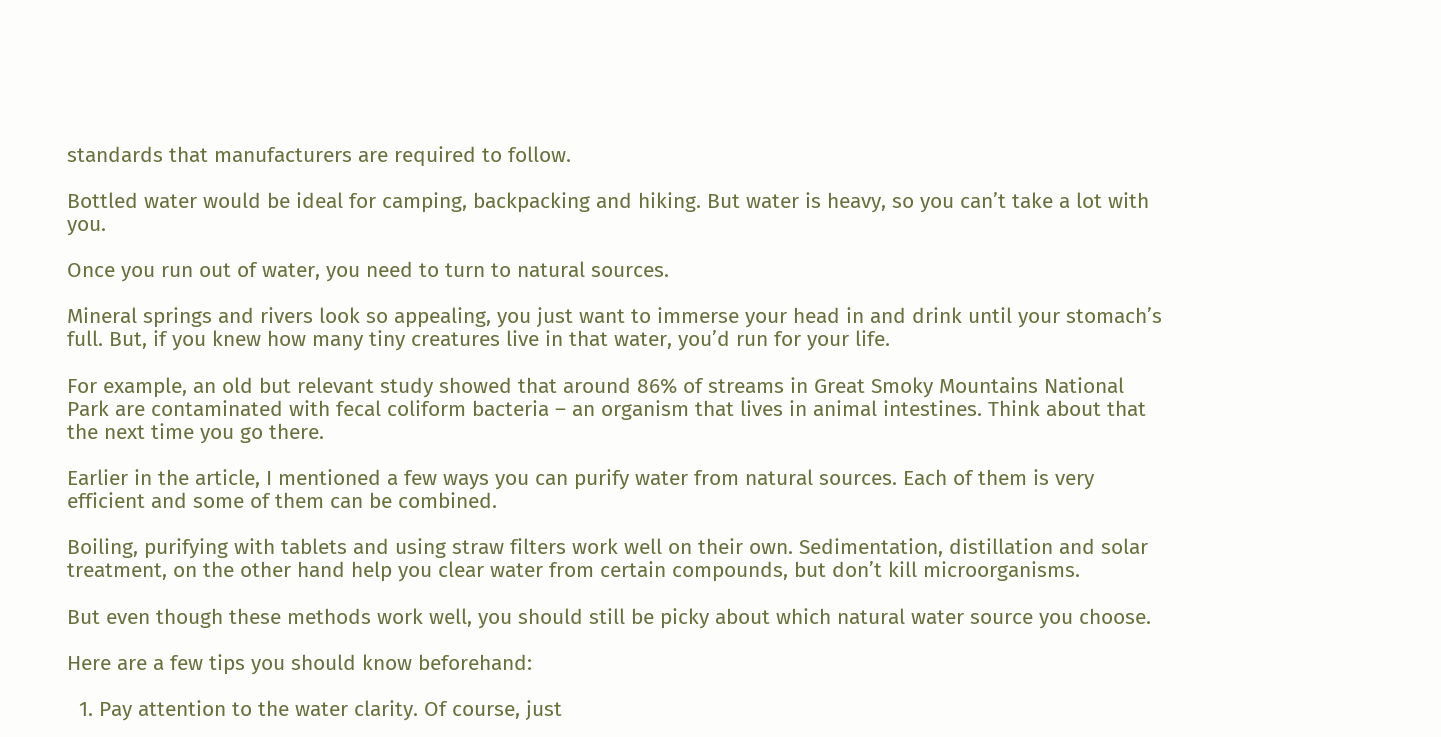standards that manufacturers are required to follow.

Bottled water would be ideal for camping, backpacking and hiking. But water is heavy, so you can’t take a lot with you.

Once you run out of water, you need to turn to natural sources.

Mineral springs and rivers look so appealing, you just want to immerse your head in and drink until your stomach’s full. But, if you knew how many tiny creatures live in that water, you’d run for your life.

For example, an old but relevant study showed that around 86% of streams in Great Smoky Mountains National Park are contaminated with fecal coliform bacteria – an organism that lives in animal intestines. Think about that the next time you go there.

Earlier in the article, I mentioned a few ways you can purify water from natural sources. Each of them is very efficient and some of them can be combined.

Boiling, purifying with tablets and using straw filters work well on their own. Sedimentation, distillation and solar treatment, on the other hand help you clear water from certain compounds, but don’t kill microorganisms.

But even though these methods work well, you should still be picky about which natural water source you choose.

Here are a few tips you should know beforehand:

  1. Pay attention to the water clarity. Of course, just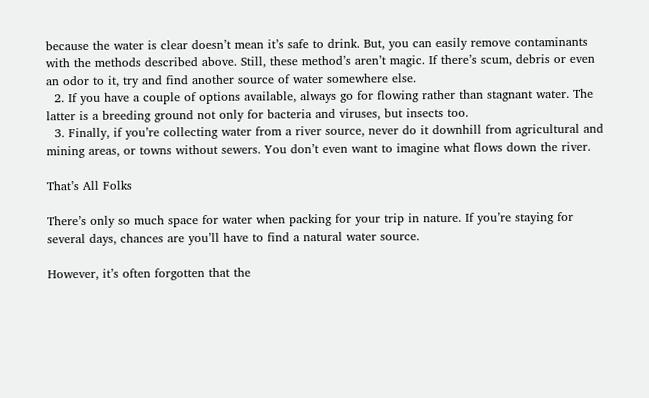because the water is clear doesn’t mean it’s safe to drink. But, you can easily remove contaminants with the methods described above. Still, these method’s aren’t magic. If there’s scum, debris or even an odor to it, try and find another source of water somewhere else.
  2. If you have a couple of options available, always go for flowing rather than stagnant water. The latter is a breeding ground not only for bacteria and viruses, but insects too.
  3. Finally, if you’re collecting water from a river source, never do it downhill from agricultural and mining areas, or towns without sewers. You don’t even want to imagine what flows down the river.

That’s All Folks

There’s only so much space for water when packing for your trip in nature. If you’re staying for several days, chances are you’ll have to find a natural water source.

However, it’s often forgotten that the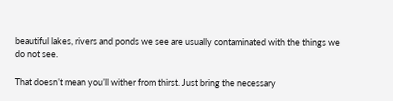beautiful lakes, rivers and ponds we see are usually contaminated with the things we do not see.

That doesn’t mean you’ll wither from thirst. Just bring the necessary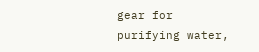gear for purifying water,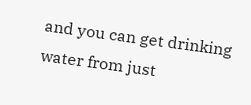and you can get drinking water from just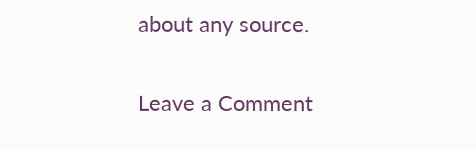about any source.

Leave a Comment